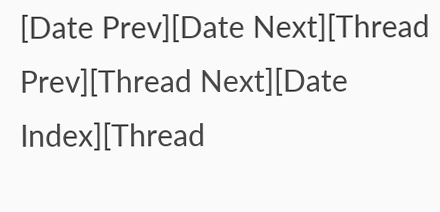[Date Prev][Date Next][Thread Prev][Thread Next][Date Index][Thread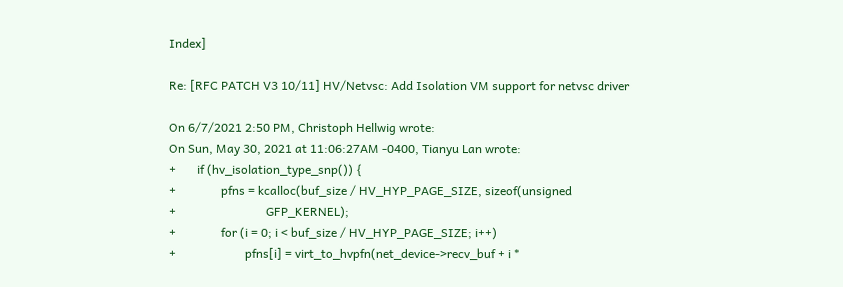Index]

Re: [RFC PATCH V3 10/11] HV/Netvsc: Add Isolation VM support for netvsc driver

On 6/7/2021 2:50 PM, Christoph Hellwig wrote:
On Sun, May 30, 2021 at 11:06:27AM -0400, Tianyu Lan wrote:
+       if (hv_isolation_type_snp()) {
+               pfns = kcalloc(buf_size / HV_HYP_PAGE_SIZE, sizeof(unsigned
+                              GFP_KERNEL);
+               for (i = 0; i < buf_size / HV_HYP_PAGE_SIZE; i++)
+                       pfns[i] = virt_to_hvpfn(net_device->recv_buf + i *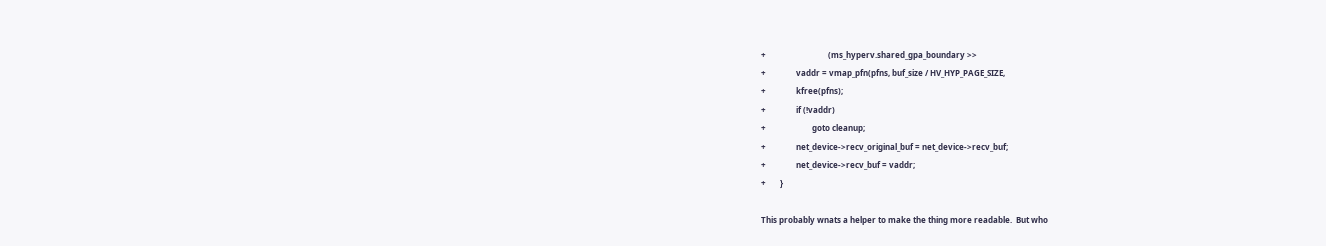+                               (ms_hyperv.shared_gpa_boundary >>
+               vaddr = vmap_pfn(pfns, buf_size / HV_HYP_PAGE_SIZE,
+               kfree(pfns);
+               if (!vaddr)
+                       goto cleanup;
+               net_device->recv_original_buf = net_device->recv_buf;
+               net_device->recv_buf = vaddr;
+       }

This probably wnats a helper to make the thing more readable.  But who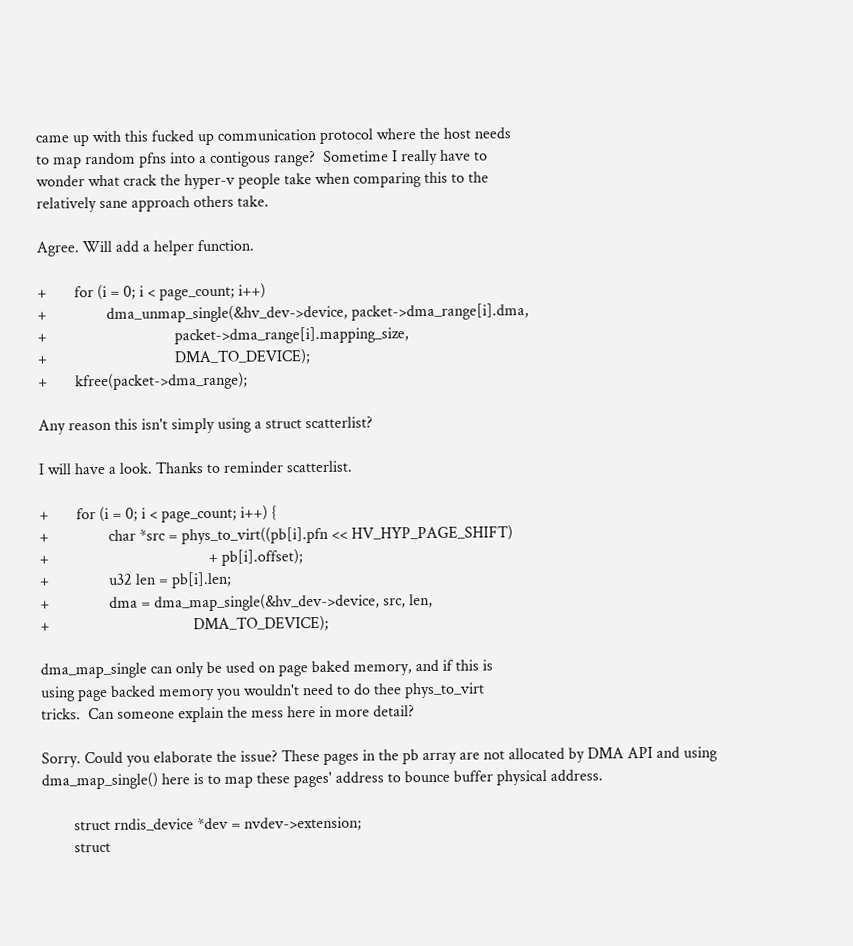came up with this fucked up communication protocol where the host needs
to map random pfns into a contigous range?  Sometime I really have to
wonder what crack the hyper-v people take when comparing this to the
relatively sane approach others take.

Agree. Will add a helper function.

+       for (i = 0; i < page_count; i++)
+               dma_unmap_single(&hv_dev->device, packet->dma_range[i].dma,
+                                packet->dma_range[i].mapping_size,
+                                DMA_TO_DEVICE);
+       kfree(packet->dma_range);

Any reason this isn't simply using a struct scatterlist?

I will have a look. Thanks to reminder scatterlist.

+       for (i = 0; i < page_count; i++) {
+               char *src = phys_to_virt((pb[i].pfn << HV_HYP_PAGE_SHIFT)
+                                        + pb[i].offset);
+               u32 len = pb[i].len;
+               dma = dma_map_single(&hv_dev->device, src, len,
+                                    DMA_TO_DEVICE);

dma_map_single can only be used on page baked memory, and if this is
using page backed memory you wouldn't need to do thee phys_to_virt
tricks.  Can someone explain the mess here in more detail?

Sorry. Could you elaborate the issue? These pages in the pb array are not allocated by DMA API and using dma_map_single() here is to map these pages' address to bounce buffer physical address.

        struct rndis_device *dev = nvdev->extension;
        struct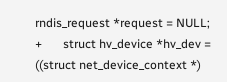rndis_request *request = NULL;
+       struct hv_device *hv_dev = ((struct net_device_context *)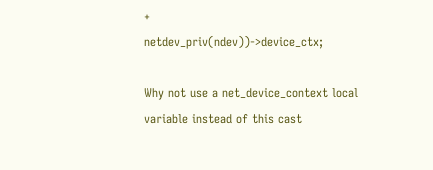+                       netdev_priv(ndev))->device_ctx;

Why not use a net_device_context local variable instead of this cast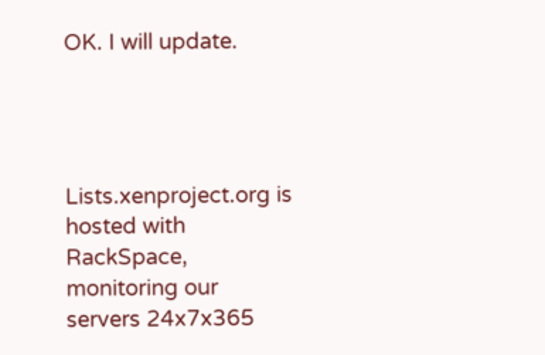OK. I will update.




Lists.xenproject.org is hosted with RackSpace, monitoring our
servers 24x7x365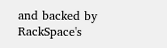and backed by RackSpace's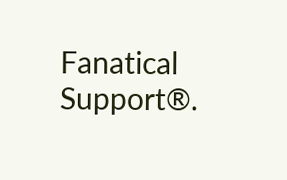Fanatical Support®.